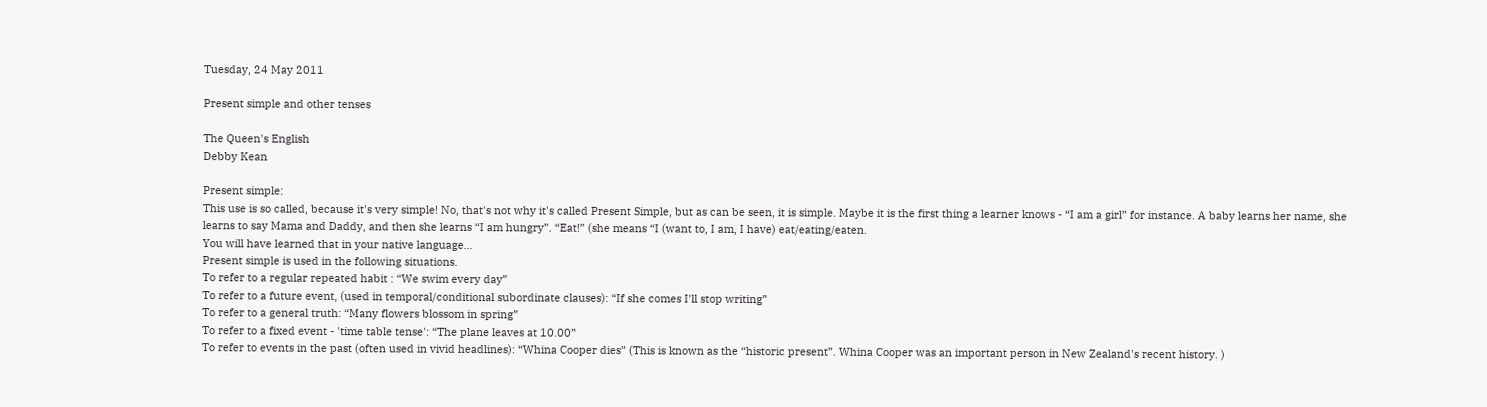Tuesday, 24 May 2011

Present simple and other tenses

The Queen's English
Debby Kean

Present simple:
This use is so called, because it's very simple! No, that's not why it's called Present Simple, but as can be seen, it is simple. Maybe it is the first thing a learner knows - “I am a girl” for instance. A baby learns her name, she learns to say Mama and Daddy, and then she learns “I am hungry”. “Eat!” (she means “I (want to, I am, I have) eat/eating/eaten.
You will have learned that in your native language...
Present simple is used in the following situations.
To refer to a regular repeated habit : “We swim every day”
To refer to a future event, (used in temporal/conditional subordinate clauses): “If she comes I'll stop writing”
To refer to a general truth: “Many flowers blossom in spring”
To refer to a fixed event - 'time table tense': “The plane leaves at 10.00”
To refer to events in the past (often used in vivid headlines): “Whina Cooper dies” (This is known as the “historic present”. Whina Cooper was an important person in New Zealand's recent history. )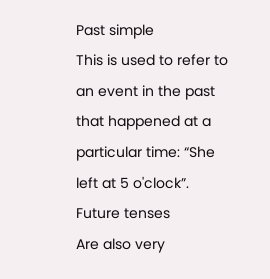Past simple
This is used to refer to an event in the past that happened at a particular time: “She left at 5 o'clock”.
Future tenses
Are also very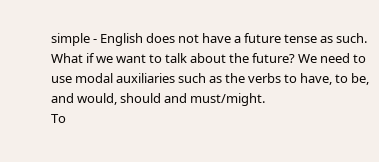simple - English does not have a future tense as such. What if we want to talk about the future? We need to use modal auxiliaries such as the verbs to have, to be, and would, should and must/might.
To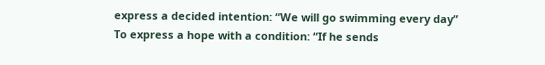express a decided intention: “We will go swimming every day”
To express a hope with a condition: “If he sends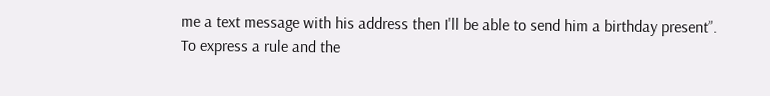me a text message with his address then I'll be able to send him a birthday present”.
To express a rule and the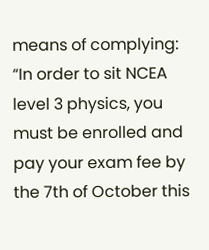means of complying: “In order to sit NCEA level 3 physics, you must be enrolled and pay your exam fee by the 7th of October this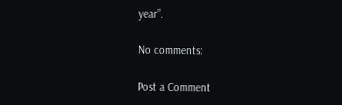year”.

No comments:

Post a Comment